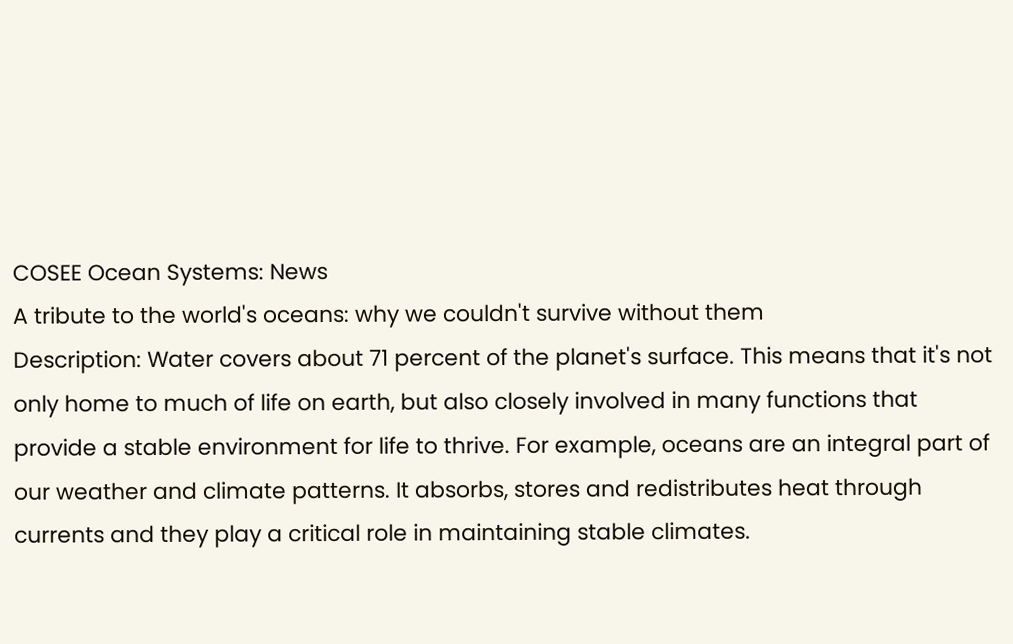COSEE Ocean Systems: News
A tribute to the world's oceans: why we couldn't survive without them
Description: Water covers about 71 percent of the planet's surface. This means that it's not only home to much of life on earth, but also closely involved in many functions that provide a stable environment for life to thrive. For example, oceans are an integral part of our weather and climate patterns. It absorbs, stores and redistributes heat through currents and they play a critical role in maintaining stable climates.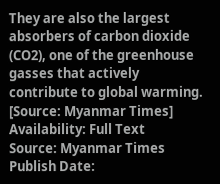They are also the largest absorbers of carbon dioxide (CO2), one of the greenhouse gasses that actively contribute to global warming. [Source: Myanmar Times]
Availability: Full Text
Source: Myanmar Times
Publish Date: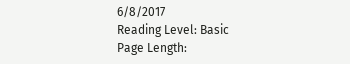6/8/2017
Reading Level: Basic
Page Length: